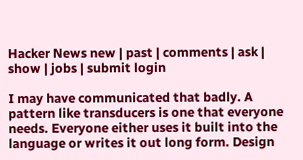Hacker News new | past | comments | ask | show | jobs | submit login

I may have communicated that badly. A pattern like transducers is one that everyone needs. Everyone either uses it built into the language or writes it out long form. Design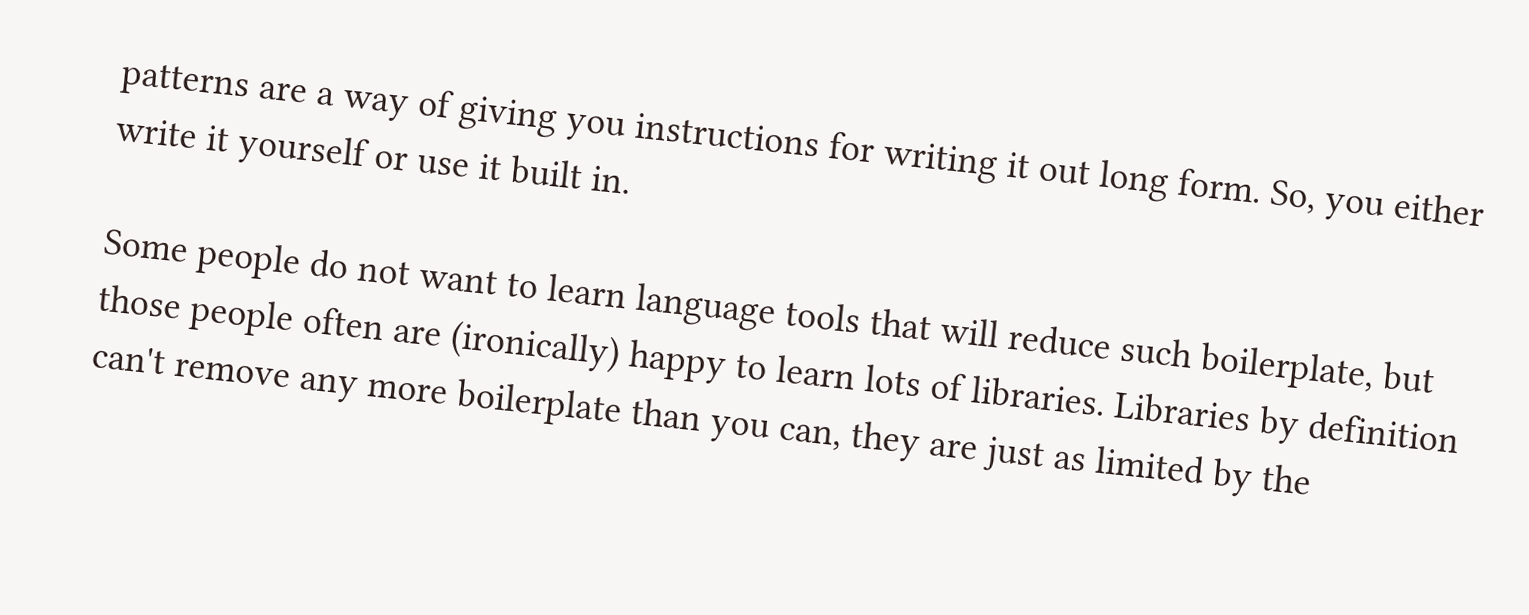patterns are a way of giving you instructions for writing it out long form. So, you either write it yourself or use it built in.

Some people do not want to learn language tools that will reduce such boilerplate, but those people often are (ironically) happy to learn lots of libraries. Libraries by definition can't remove any more boilerplate than you can, they are just as limited by the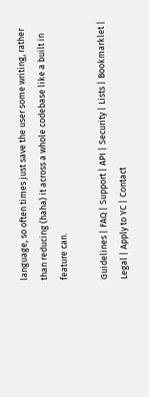language, so often times just save the user some writing, rather than reducing (haha) it across a whole codebase like a built in feature can.

Guidelines | FAQ | Support | API | Security | Lists | Bookmarklet | Legal | Apply to YC | Contact